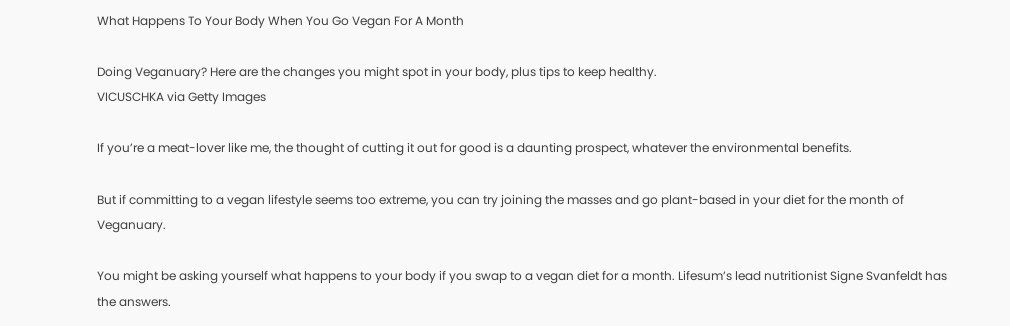What Happens To Your Body When You Go Vegan For A Month

Doing Veganuary? Here are the changes you might spot in your body, plus tips to keep healthy.
VICUSCHKA via Getty Images

If you’re a meat-lover like me, the thought of cutting it out for good is a daunting prospect, whatever the environmental benefits.

But if committing to a vegan lifestyle seems too extreme, you can try joining the masses and go plant-based in your diet for the month of Veganuary.

You might be asking yourself what happens to your body if you swap to a vegan diet for a month. Lifesum’s lead nutritionist Signe Svanfeldt has the answers.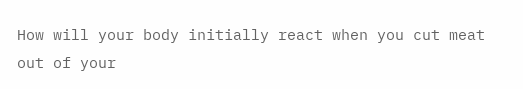How will your body initially react when you cut meat out of your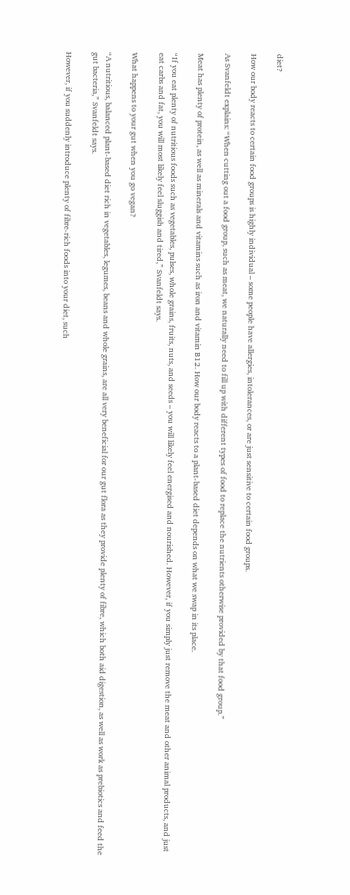diet?

How our body reacts to certain food groups is highly individual – some people have allergies, intolerances, or are just sensitive to certain food groups.

As Svanfeldt explains: “When cutting out a food group, such as meat, we naturally need to fill up with different types of food to replace the nutrients otherwise provided by that food group.”

Meat has plenty of protein, as well as minerals and vitamins such as iron and vitamin B12. How our body reacts to a plant-based diet depends on what we swap in its place.

“If you eat plenty of nutritious foods such as vegetables, pulses, whole grains, fruits, nuts, and seeds – you will likely feel energised and nourished. However, if you simply just remove the meat and other animal products, and just eat carbs and fat, you will most likely feel sluggish and tired,” Svanfeldt says.

What happens to your gut when you go vegan?

“A nutritious, balanced plant-based diet rich in vegetables, legumes, beans and whole grains, are all very beneficial for our gut flora as they provide plenty of fibre, which both aid digestion, as well as work as prebiotics and feed the gut bacteria,” Svanfeldt says.

However, if you suddenly introduce plenty of fibre-rich foods into your diet, such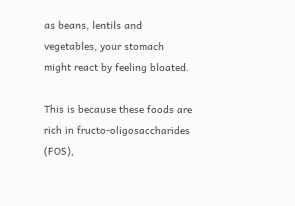as beans, lentils and vegetables, your stomach might react by feeling bloated.

This is because these foods are rich in fructo-oligosaccharides (FOS),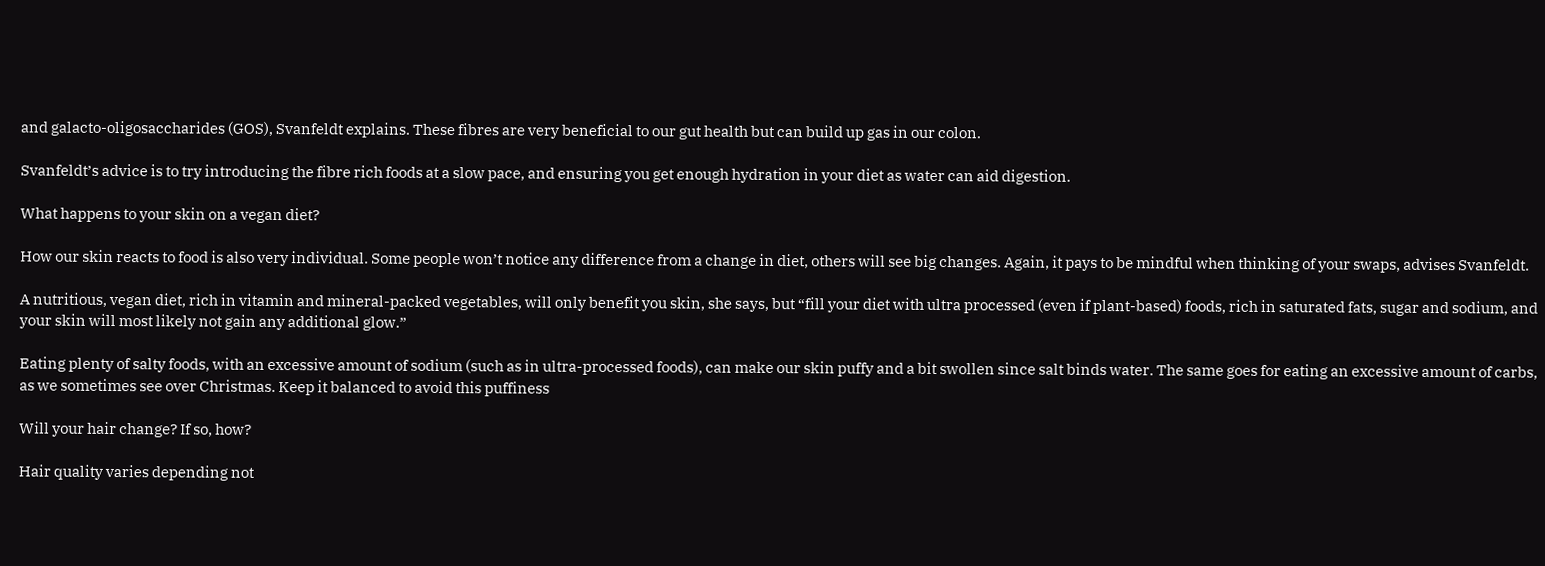and galacto-oligosaccharides (GOS), Svanfeldt explains. These fibres are very beneficial to our gut health but can build up gas in our colon.

Svanfeldt’s advice is to try introducing the fibre rich foods at a slow pace, and ensuring you get enough hydration in your diet as water can aid digestion.

What happens to your skin on a vegan diet?

How our skin reacts to food is also very individual. Some people won’t notice any difference from a change in diet, others will see big changes. Again, it pays to be mindful when thinking of your swaps, advises Svanfeldt.

A nutritious, vegan diet, rich in vitamin and mineral-packed vegetables, will only benefit you skin, she says, but “fill your diet with ultra processed (even if plant-based) foods, rich in saturated fats, sugar and sodium, and your skin will most likely not gain any additional glow.”

Eating plenty of salty foods, with an excessive amount of sodium (such as in ultra-processed foods), can make our skin puffy and a bit swollen since salt binds water. The same goes for eating an excessive amount of carbs, as we sometimes see over Christmas. Keep it balanced to avoid this puffiness

Will your hair change? If so, how?

Hair quality varies depending not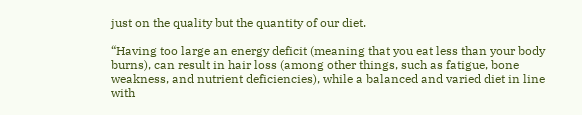just on the quality but the quantity of our diet.

“Having too large an energy deficit (meaning that you eat less than your body burns), can result in hair loss (among other things, such as fatigue, bone weakness, and nutrient deficiencies), while a balanced and varied diet in line with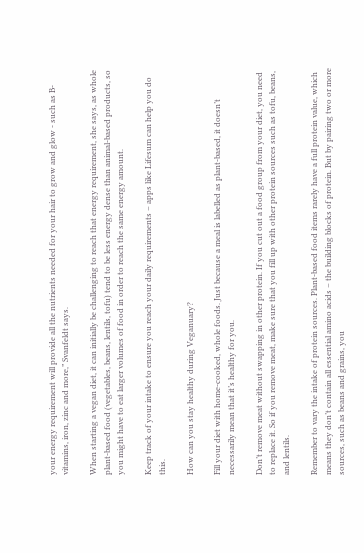your energy requirement will provide all the nutrients needed for your hair to grow and glow - such as B-vitamins, iron, zinc and more,” Svanfeldt says.

When starting a vegan diet, it can initially be challenging to reach that energy requirement, she says, as whole plant-based food (vegetables, beans, lentils, tofu) tend to be less energy dense than animal-based products, so you might have to eat larger volumes of food in order to reach the same energy amount.

Keep track of your intake to ensure you reach your daily requirements – apps like Lifesum can help you do this.

How can you stay healthy during Veganuary?

Fill your diet with home-cooked, whole foods. Just because a meal is labelled as plant-based, it doesn’t necessarily mean that it’s healthy for you.

Don’t remove meat without swapping in other protein. If you cut out a food group from your diet, you need to replace it. So if you remove meat, make sure that you fill up with other protein sources such as tofu, beans, and lentils.

Remember to vary the intake of protein sources. Plant-based food items rarely have a full protein value, which means they don’t contain all essential amino acids – the building blocks of protein. But by pairing two or more sources, such as beans and grains, you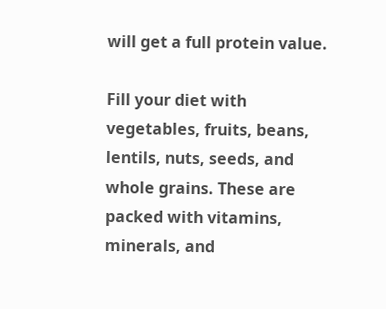will get a full protein value.

Fill your diet with vegetables, fruits, beans, lentils, nuts, seeds, and whole grains. These are packed with vitamins, minerals, and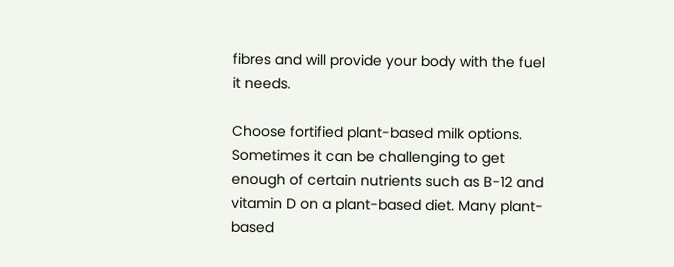fibres and will provide your body with the fuel it needs.

Choose fortified plant-based milk options. Sometimes it can be challenging to get enough of certain nutrients such as B-12 and vitamin D on a plant-based diet. Many plant-based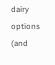dairy options (and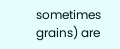sometimes grains) are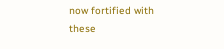now fortified with these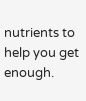nutrients to help you get enough.